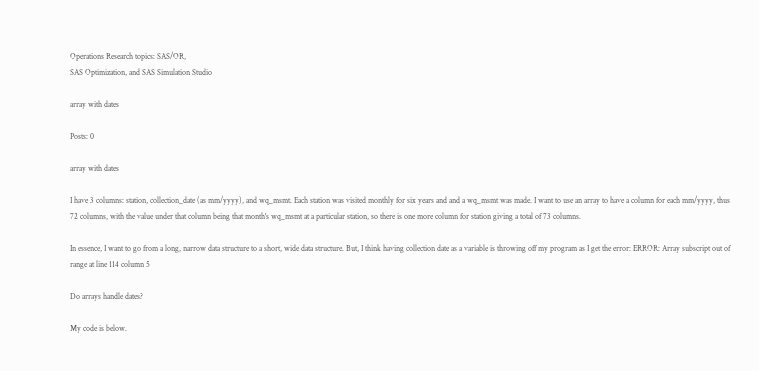Operations Research topics: SAS/OR,
SAS Optimization, and SAS Simulation Studio

array with dates

Posts: 0

array with dates

I have 3 columns: station, collection_date (as mm/yyyy), and wq_msmt. Each station was visited monthly for six years and and a wq_msmt was made. I want to use an array to have a column for each mm/yyyy, thus 72 columns, with the value under that column being that month's wq_msmt at a particular station, so there is one more column for station giving a total of 73 columns.

In essence, I want to go from a long, narrow data structure to a short, wide data structure. But, I think having collection date as a variable is throwing off my program as I get the error: ERROR: Array subscript out of range at line 114 column 5

Do arrays handle dates?

My code is below.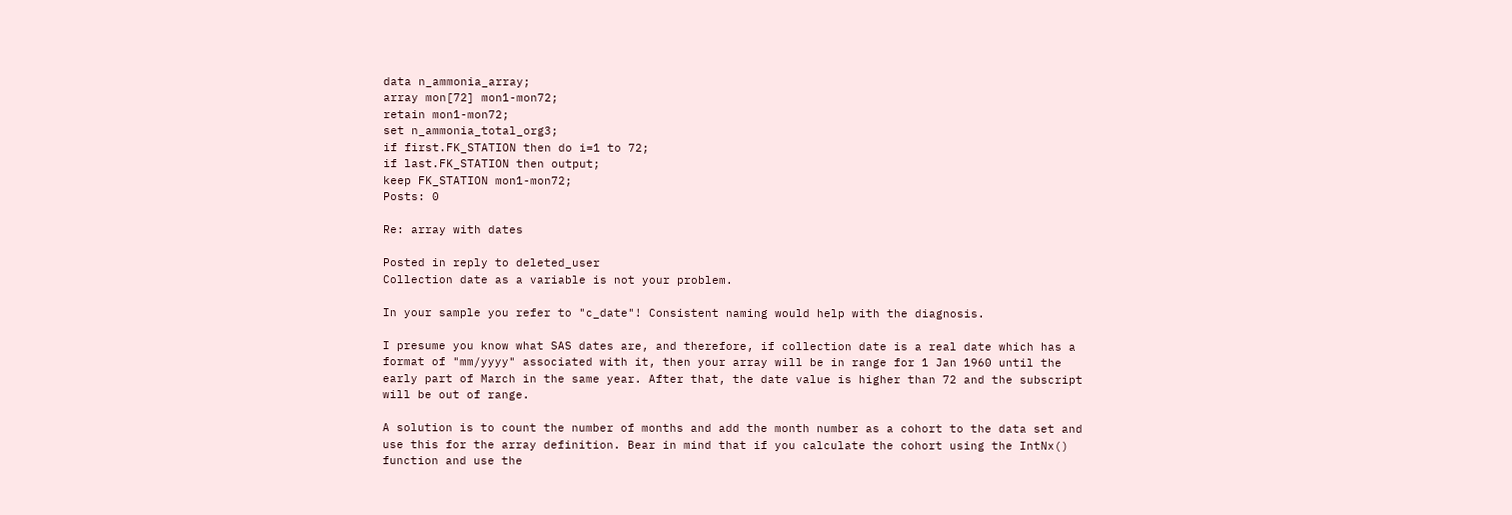data n_ammonia_array;
array mon[72] mon1-mon72;
retain mon1-mon72;
set n_ammonia_total_org3;
if first.FK_STATION then do i=1 to 72;
if last.FK_STATION then output;
keep FK_STATION mon1-mon72;
Posts: 0

Re: array with dates

Posted in reply to deleted_user
Collection date as a variable is not your problem.

In your sample you refer to "c_date"! Consistent naming would help with the diagnosis.

I presume you know what SAS dates are, and therefore, if collection date is a real date which has a format of "mm/yyyy" associated with it, then your array will be in range for 1 Jan 1960 until the early part of March in the same year. After that, the date value is higher than 72 and the subscript will be out of range.

A solution is to count the number of months and add the month number as a cohort to the data set and use this for the array definition. Bear in mind that if you calculate the cohort using the IntNx() function and use the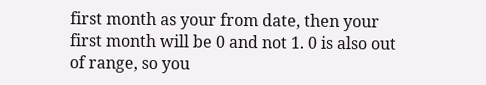first month as your from date, then your first month will be 0 and not 1. 0 is also out of range, so you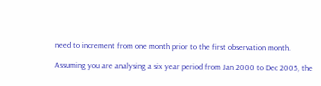need to increment from one month prior to the first observation month.

Assuming you are analysing a six year period from Jan 2000 to Dec 2005, the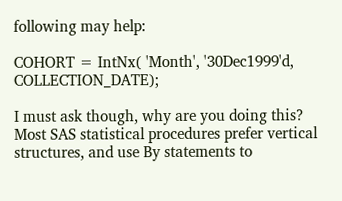following may help:

COHORT = IntNx( 'Month', '30Dec1999'd, COLLECTION_DATE);

I must ask though, why are you doing this? Most SAS statistical procedures prefer vertical structures, and use By statements to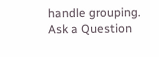handle grouping.
Ask a Question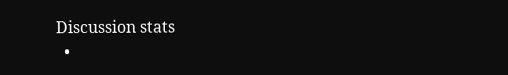Discussion stats
  •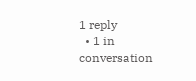1 reply
  • 1 in conversation